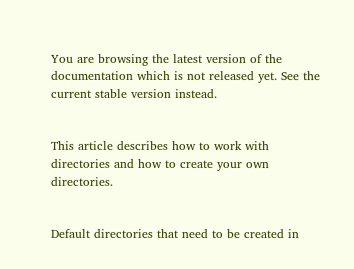You are browsing the latest version of the documentation which is not released yet. See the current stable version instead.


This article describes how to work with directories and how to create your own directories.


Default directories that need to be created in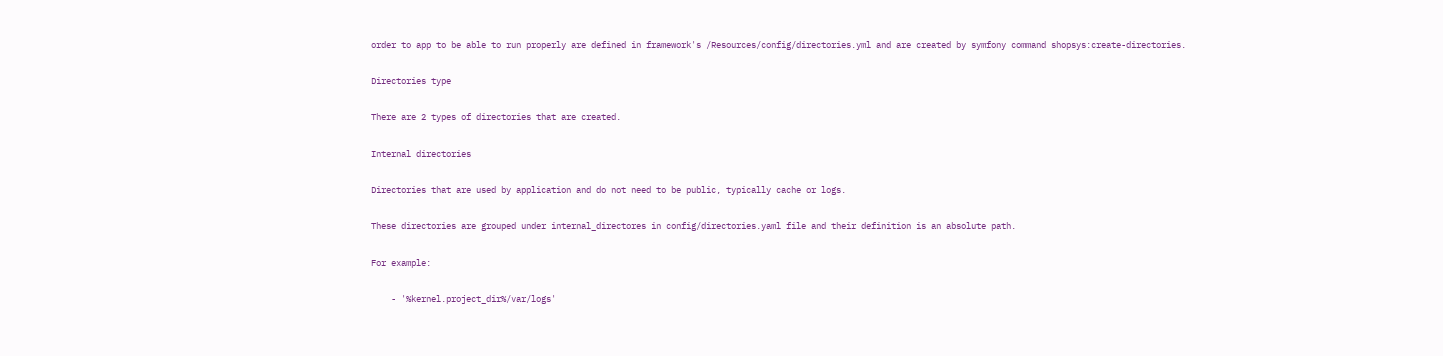order to app to be able to run properly are defined in framework's /Resources/config/directories.yml and are created by symfony command shopsys:create-directories.

Directories type

There are 2 types of directories that are created.

Internal directories

Directories that are used by application and do not need to be public, typically cache or logs.

These directories are grouped under internal_directores in config/directories.yaml file and their definition is an absolute path.

For example:

    - '%kernel.project_dir%/var/logs'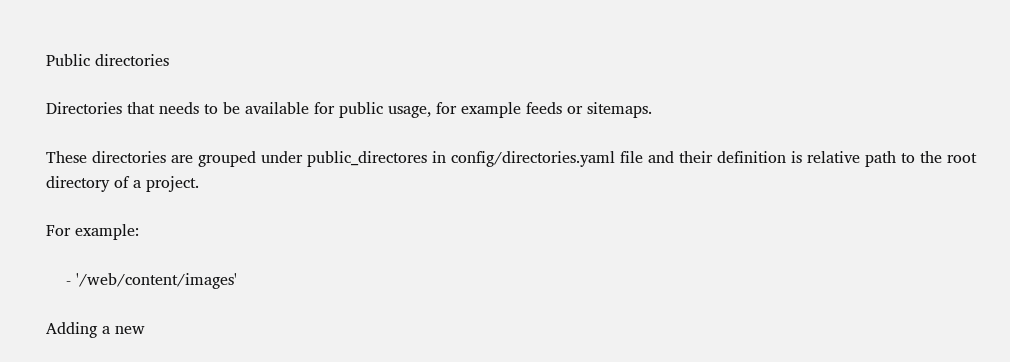Public directories

Directories that needs to be available for public usage, for example feeds or sitemaps.

These directories are grouped under public_directores in config/directories.yaml file and their definition is relative path to the root directory of a project.

For example:

    - '/web/content/images'

Adding a new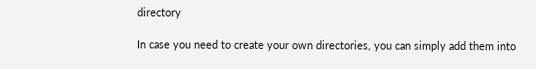directory

In case you need to create your own directories, you can simply add them into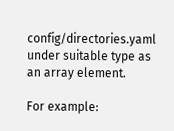config/directories.yaml under suitable type as an array element.

For example: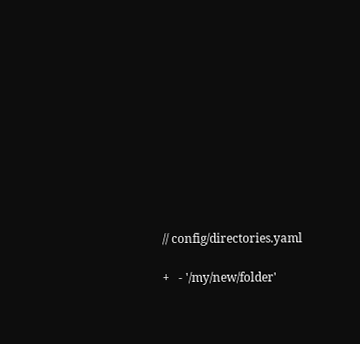// config/directories.yaml

+   - '/my/new/folder'